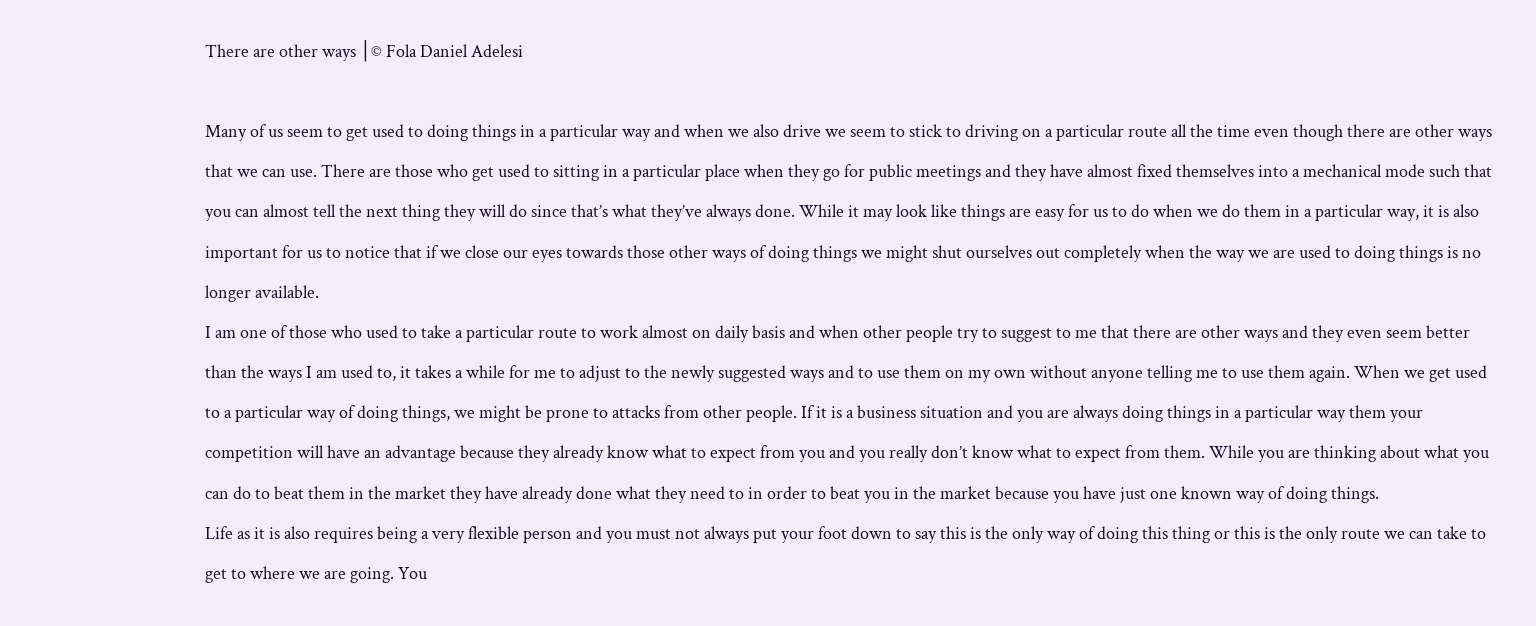There are other ways │© Fola Daniel Adelesi

Many of us seem to get used to doing things in a particular way and when we also drive we seem to stick to driving on a particular route all the time even though there are other ways that we can use. There are those who get used to sitting in a particular place when they go for public meetings and they have almost fixed themselves into a mechanical mode such that you can almost tell the next thing they will do since that’s what they’ve always done. While it may look like things are easy for us to do when we do them in a particular way, it is also important for us to notice that if we close our eyes towards those other ways of doing things we might shut ourselves out completely when the way we are used to doing things is no longer available.
I am one of those who used to take a particular route to work almost on daily basis and when other people try to suggest to me that there are other ways and they even seem better than the ways I am used to, it takes a while for me to adjust to the newly suggested ways and to use them on my own without anyone telling me to use them again. When we get used to a particular way of doing things, we might be prone to attacks from other people. If it is a business situation and you are always doing things in a particular way them your competition will have an advantage because they already know what to expect from you and you really don’t know what to expect from them. While you are thinking about what you can do to beat them in the market they have already done what they need to in order to beat you in the market because you have just one known way of doing things.
Life as it is also requires being a very flexible person and you must not always put your foot down to say this is the only way of doing this thing or this is the only route we can take to get to where we are going. You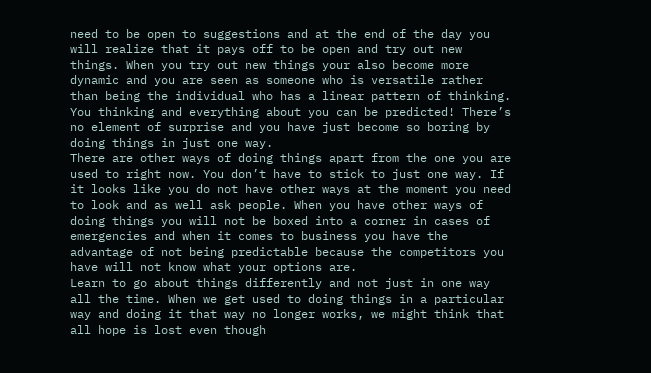need to be open to suggestions and at the end of the day you will realize that it pays off to be open and try out new things. When you try out new things your also become more dynamic and you are seen as someone who is versatile rather than being the individual who has a linear pattern of thinking. You thinking and everything about you can be predicted! There’s no element of surprise and you have just become so boring by doing things in just one way.
There are other ways of doing things apart from the one you are used to right now. You don’t have to stick to just one way. If it looks like you do not have other ways at the moment you need to look and as well ask people. When you have other ways of doing things you will not be boxed into a corner in cases of emergencies and when it comes to business you have the advantage of not being predictable because the competitors you have will not know what your options are.
Learn to go about things differently and not just in one way all the time. When we get used to doing things in a particular way and doing it that way no longer works, we might think that all hope is lost even though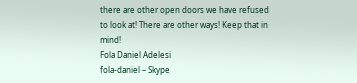there are other open doors we have refused to look at! There are other ways! Keep that in mind!
Fola Daniel Adelesi
fola-daniel – Skype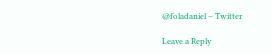@foladaniel – Twitter

Leave a Reply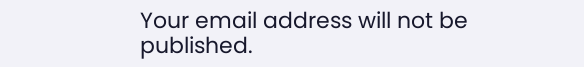Your email address will not be published.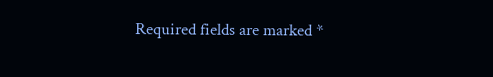Required fields are marked *